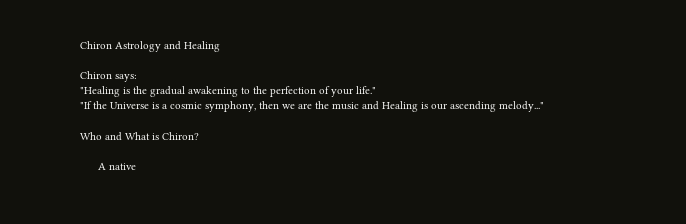Chiron Astrology and Healing

Chiron says:
"Healing is the gradual awakening to the perfection of your life."
"If the Universe is a cosmic symphony, then we are the music and Healing is our ascending melody..."

Who and What is Chiron?

      A native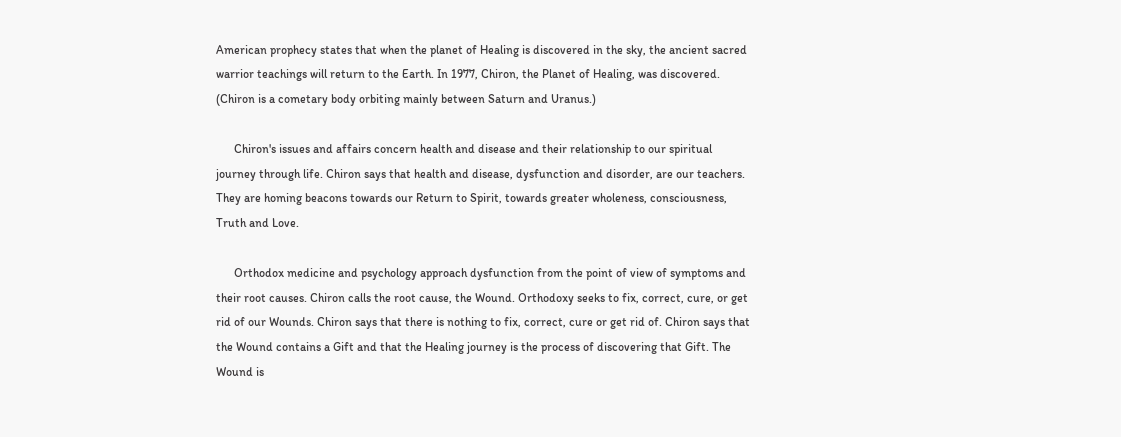American prophecy states that when the planet of Healing is discovered in the sky, the ancient sacred warrior teachings will return to the Earth. In 1977, Chiron, the Planet of Healing, was discovered. (Chiron is a cometary body orbiting mainly between Saturn and Uranus.)

      Chiron's issues and affairs concern health and disease and their relationship to our spiritual journey through life. Chiron says that health and disease, dysfunction and disorder, are our teachers. They are homing beacons towards our Return to Spirit, towards greater wholeness, consciousness, Truth and Love.

      Orthodox medicine and psychology approach dysfunction from the point of view of symptoms and their root causes. Chiron calls the root cause, the Wound. Orthodoxy seeks to fix, correct, cure, or get rid of our Wounds. Chiron says that there is nothing to fix, correct, cure or get rid of. Chiron says that the Wound contains a Gift and that the Healing journey is the process of discovering that Gift. The Wound is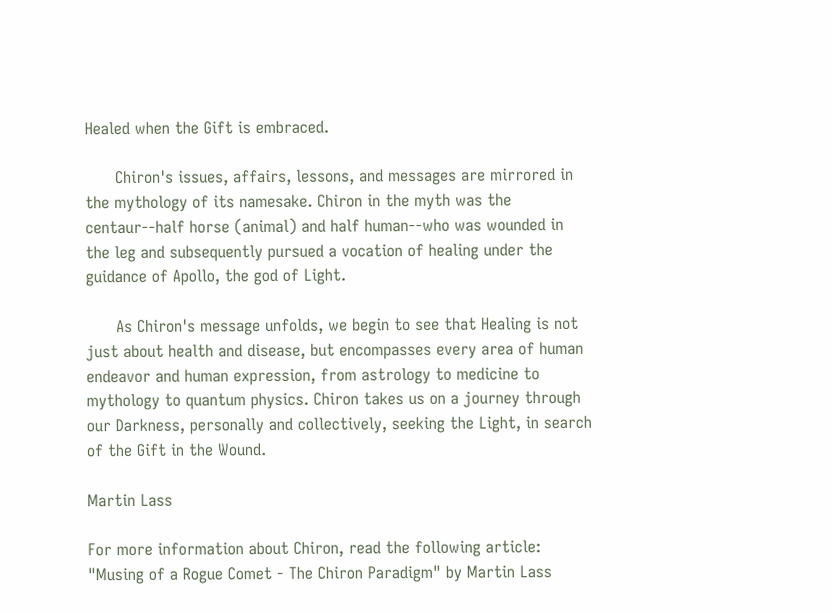Healed when the Gift is embraced.

      Chiron's issues, affairs, lessons, and messages are mirrored in the mythology of its namesake. Chiron in the myth was the centaur--half horse (animal) and half human--who was wounded in the leg and subsequently pursued a vocation of healing under the guidance of Apollo, the god of Light.

      As Chiron's message unfolds, we begin to see that Healing is not just about health and disease, but encompasses every area of human endeavor and human expression, from astrology to medicine to mythology to quantum physics. Chiron takes us on a journey through our Darkness, personally and collectively, seeking the Light, in search of the Gift in the Wound.

Martin Lass

For more information about Chiron, read the following article:
"Musing of a Rogue Comet - The Chiron Paradigm" by Martin Lass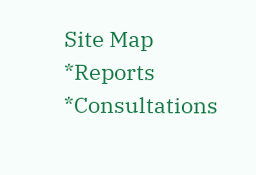Site Map *Reports *Consultations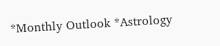*Monthly Outlook *Astrology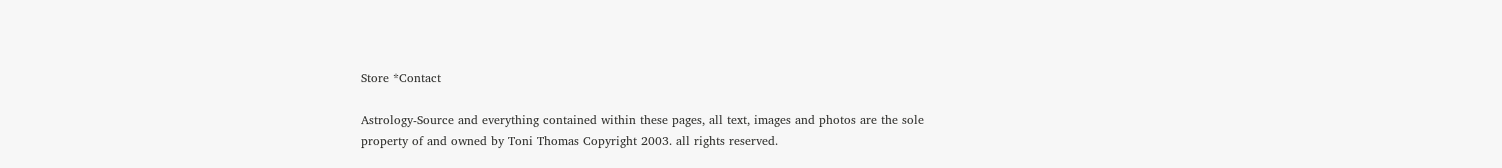Store *Contact

Astrology-Source and everything contained within these pages, all text, images and photos are the sole property of and owned by Toni Thomas Copyright 2003. all rights reserved.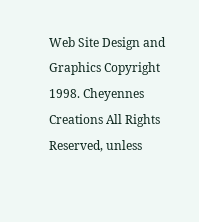Web Site Design and Graphics Copyright 1998. Cheyennes Creations All Rights Reserved, unless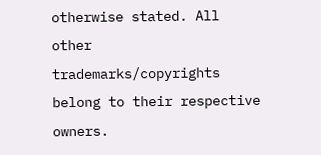otherwise stated. All other trademarks/copyrights belong to their respective owners.